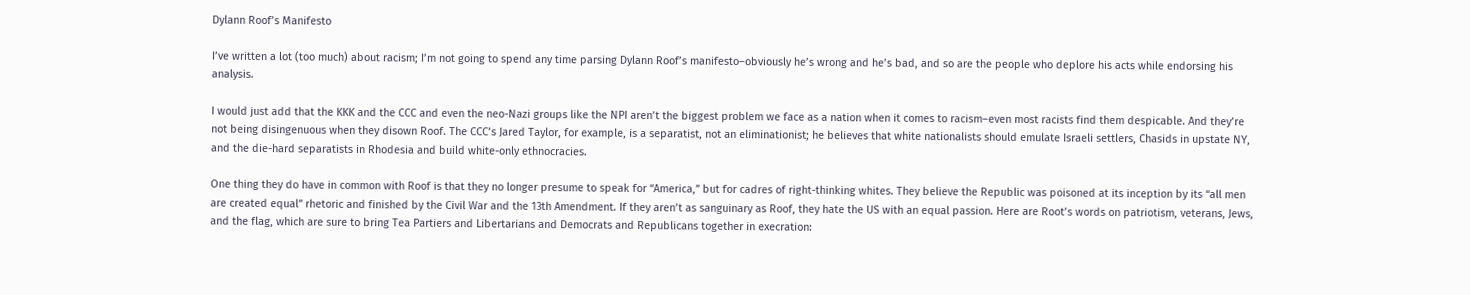Dylann Roof’s Manifesto

I’ve written a lot (too much) about racism; I’m not going to spend any time parsing Dylann Roof’s manifesto–obviously he’s wrong and he’s bad, and so are the people who deplore his acts while endorsing his analysis.

I would just add that the KKK and the CCC and even the neo-Nazi groups like the NPI aren’t the biggest problem we face as a nation when it comes to racism–even most racists find them despicable. And they’re not being disingenuous when they disown Roof. The CCC’s Jared Taylor, for example, is a separatist, not an eliminationist; he believes that white nationalists should emulate Israeli settlers, Chasids in upstate NY, and the die-hard separatists in Rhodesia and build white-only ethnocracies.

One thing they do have in common with Roof is that they no longer presume to speak for “America,” but for cadres of right-thinking whites. They believe the Republic was poisoned at its inception by its “all men are created equal” rhetoric and finished by the Civil War and the 13th Amendment. If they aren’t as sanguinary as Roof, they hate the US with an equal passion. Here are Root’s words on patriotism, veterans, Jews, and the flag, which are sure to bring Tea Partiers and Libertarians and Democrats and Republicans together in execration: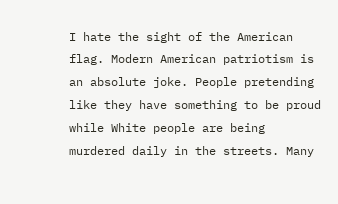I hate the sight of the American flag. Modern American patriotism is an absolute joke. People pretending like they have something to be proud while White people are being murdered daily in the streets. Many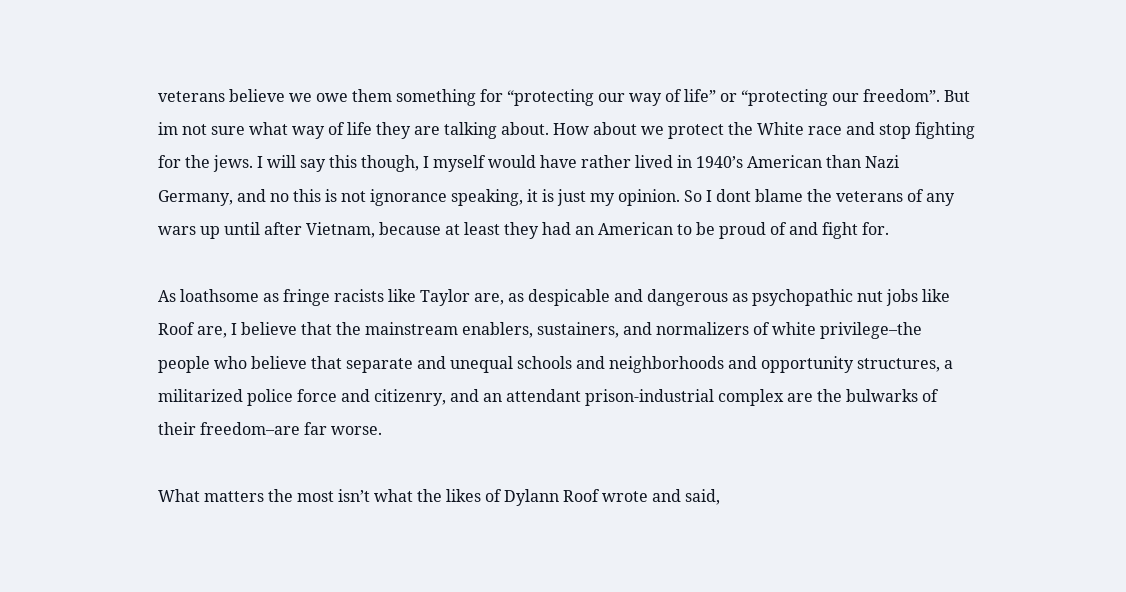veterans believe we owe them something for “protecting our way of life” or “protecting our freedom”. But im not sure what way of life they are talking about. How about we protect the White race and stop fighting for the jews. I will say this though, I myself would have rather lived in 1940’s American than Nazi Germany, and no this is not ignorance speaking, it is just my opinion. So I dont blame the veterans of any wars up until after Vietnam, because at least they had an American to be proud of and fight for.

As loathsome as fringe racists like Taylor are, as despicable and dangerous as psychopathic nut jobs like Roof are, I believe that the mainstream enablers, sustainers, and normalizers of white privilege–the people who believe that separate and unequal schools and neighborhoods and opportunity structures, a militarized police force and citizenry, and an attendant prison-industrial complex are the bulwarks of their freedom–are far worse.

What matters the most isn’t what the likes of Dylann Roof wrote and said,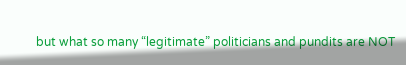but what so many “legitimate” politicians and pundits are NOT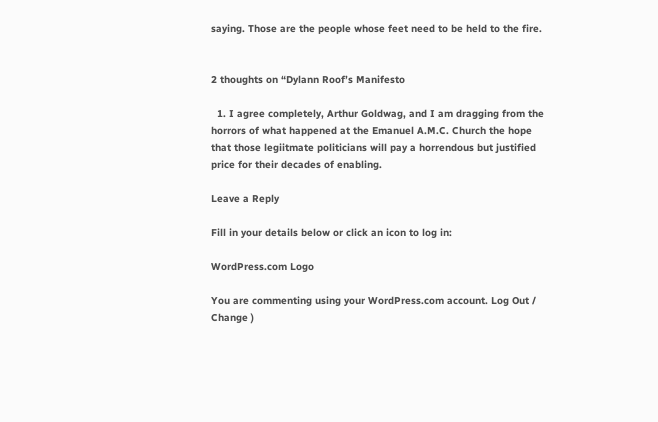saying. Those are the people whose feet need to be held to the fire.


2 thoughts on “Dylann Roof’s Manifesto

  1. I agree completely, Arthur Goldwag, and I am dragging from the horrors of what happened at the Emanuel A.M.C. Church the hope that those legiitmate politicians will pay a horrendous but justified price for their decades of enabling.

Leave a Reply

Fill in your details below or click an icon to log in:

WordPress.com Logo

You are commenting using your WordPress.com account. Log Out /  Change )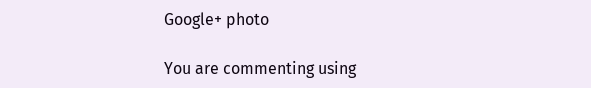Google+ photo

You are commenting using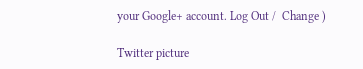your Google+ account. Log Out /  Change )

Twitter picture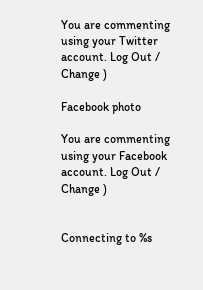You are commenting using your Twitter account. Log Out /  Change )

Facebook photo

You are commenting using your Facebook account. Log Out /  Change )


Connecting to %s